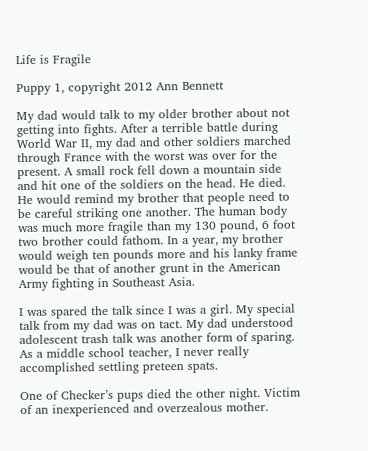Life is Fragile

Puppy 1, copyright 2012 Ann Bennett

My dad would talk to my older brother about not getting into fights. After a terrible battle during World War II, my dad and other soldiers marched through France with the worst was over for the present. A small rock fell down a mountain side and hit one of the soldiers on the head. He died. He would remind my brother that people need to be careful striking one another. The human body was much more fragile than my 130 pound, 6 foot two brother could fathom. In a year, my brother would weigh ten pounds more and his lanky frame would be that of another grunt in the American Army fighting in Southeast Asia.

I was spared the talk since I was a girl. My special talk from my dad was on tact. My dad understood adolescent trash talk was another form of sparing. As a middle school teacher, I never really accomplished settling preteen spats.

One of Checker’s pups died the other night. Victim of an inexperienced and overzealous mother.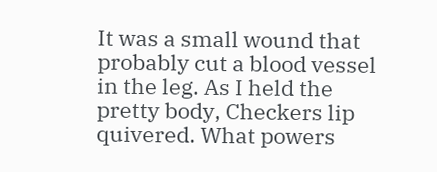It was a small wound that probably cut a blood vessel in the leg. As I held the pretty body, Checkers lip quivered. What powers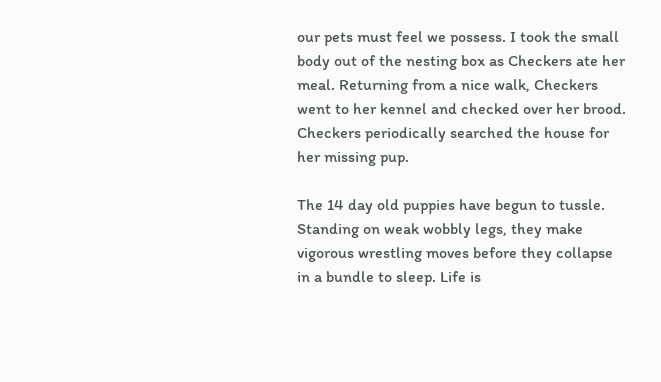our pets must feel we possess. I took the small body out of the nesting box as Checkers ate her meal. Returning from a nice walk, Checkers went to her kennel and checked over her brood. Checkers periodically searched the house for her missing pup.

The 14 day old puppies have begun to tussle. Standing on weak wobbly legs, they make vigorous wrestling moves before they collapse in a bundle to sleep. Life is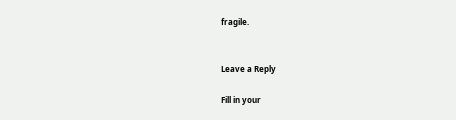fragile.


Leave a Reply

Fill in your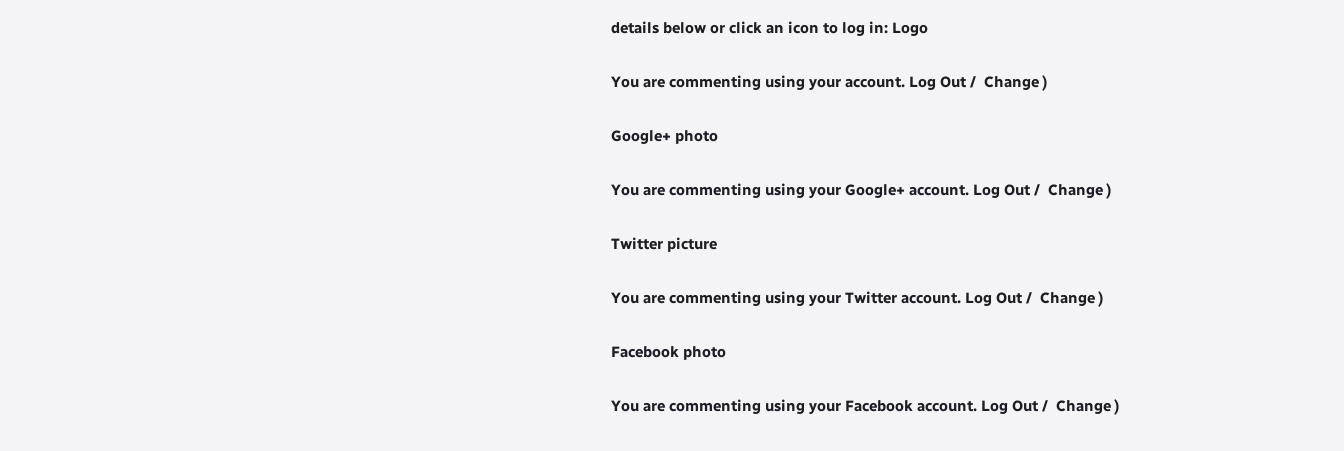details below or click an icon to log in: Logo

You are commenting using your account. Log Out /  Change )

Google+ photo

You are commenting using your Google+ account. Log Out /  Change )

Twitter picture

You are commenting using your Twitter account. Log Out /  Change )

Facebook photo

You are commenting using your Facebook account. Log Out /  Change )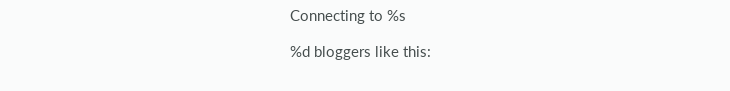Connecting to %s

%d bloggers like this: